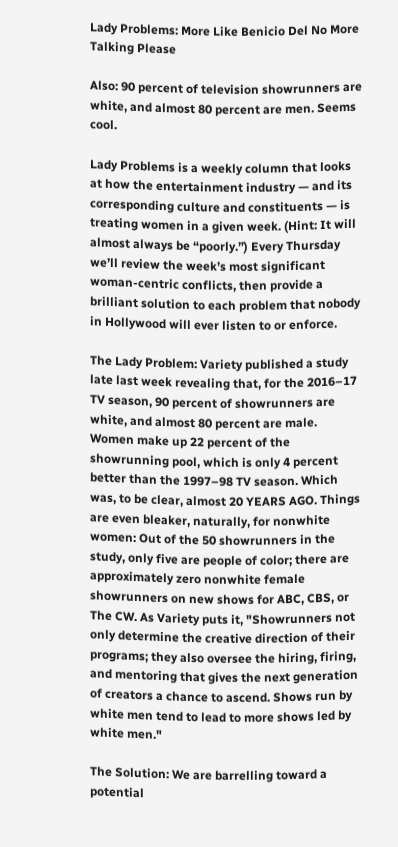Lady Problems: More Like Benicio Del No More Talking Please

Also: 90 percent of television showrunners are white, and almost 80 percent are men. Seems cool.

Lady Problems is a weekly column that looks at how the entertainment industry — and its corresponding culture and constituents — is treating women in a given week. (Hint: It will almost always be “poorly.”) Every Thursday we’ll review the week’s most significant woman-centric conflicts, then provide a brilliant solution to each problem that nobody in Hollywood will ever listen to or enforce.

The Lady Problem: Variety published a study late last week revealing that, for the 2016–17 TV season, 90 percent of showrunners are white, and almost 80 percent are male. Women make up 22 percent of the showrunning pool, which is only 4 percent better than the 1997–98 TV season. Which was, to be clear, almost 20 YEARS AGO. Things are even bleaker, naturally, for nonwhite women: Out of the 50 showrunners in the study, only five are people of color; there are approximately zero nonwhite female showrunners on new shows for ABC, CBS, or The CW. As Variety puts it, "Showrunners not only determine the creative direction of their programs; they also oversee the hiring, firing, and mentoring that gives the next generation of creators a chance to ascend. Shows run by white men tend to lead to more shows led by white men."

The Solution: We are barrelling toward a potential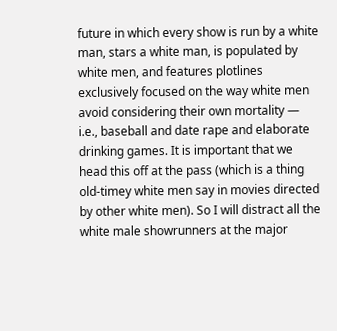future in which every show is run by a white man, stars a white man, is populated by white men, and features plotlines exclusively focused on the way white men avoid considering their own mortality — i.e., baseball and date rape and elaborate drinking games. It is important that we head this off at the pass (which is a thing old-timey white men say in movies directed by other white men). So I will distract all the white male showrunners at the major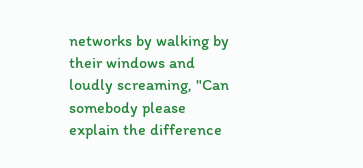networks by walking by their windows and loudly screaming, "Can somebody please explain the difference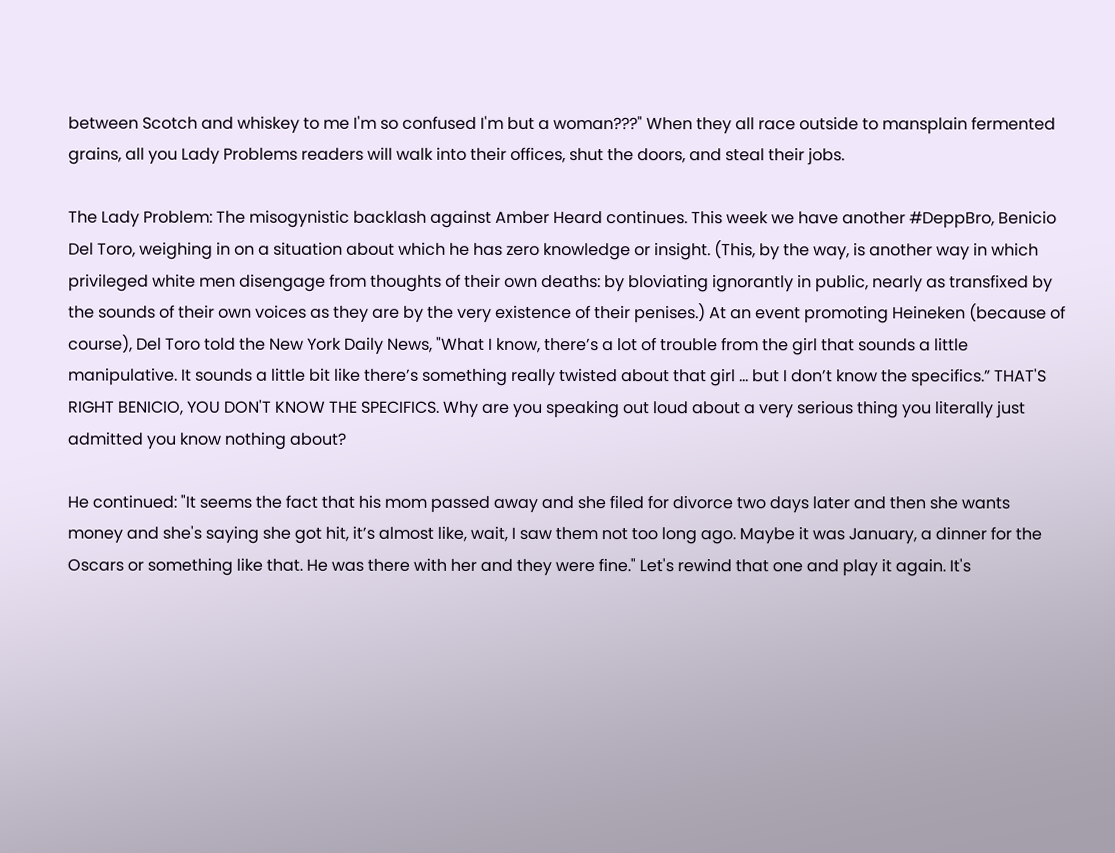between Scotch and whiskey to me I'm so confused I'm but a woman???" When they all race outside to mansplain fermented grains, all you Lady Problems readers will walk into their offices, shut the doors, and steal their jobs.

The Lady Problem: The misogynistic backlash against Amber Heard continues. This week we have another #DeppBro, Benicio Del Toro, weighing in on a situation about which he has zero knowledge or insight. (This, by the way, is another way in which privileged white men disengage from thoughts of their own deaths: by bloviating ignorantly in public, nearly as transfixed by the sounds of their own voices as they are by the very existence of their penises.) At an event promoting Heineken (because of course), Del Toro told the New York Daily News, "What I know, there’s a lot of trouble from the girl that sounds a little manipulative. It sounds a little bit like there’s something really twisted about that girl ... but I don’t know the specifics.” THAT'S RIGHT BENICIO, YOU DON'T KNOW THE SPECIFICS. Why are you speaking out loud about a very serious thing you literally just admitted you know nothing about?

He continued: "It seems the fact that his mom passed away and she filed for divorce two days later and then she wants money and she's saying she got hit, it’s almost like, wait, I saw them not too long ago. Maybe it was January, a dinner for the Oscars or something like that. He was there with her and they were fine." Let's rewind that one and play it again. It's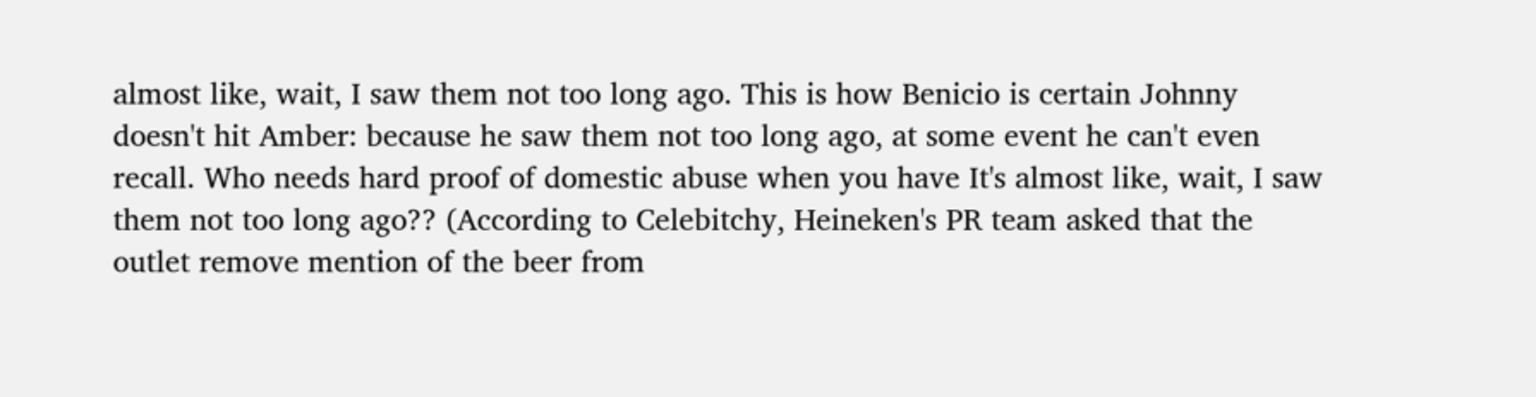almost like, wait, I saw them not too long ago. This is how Benicio is certain Johnny doesn't hit Amber: because he saw them not too long ago, at some event he can't even recall. Who needs hard proof of domestic abuse when you have It's almost like, wait, I saw them not too long ago?? (According to Celebitchy, Heineken's PR team asked that the outlet remove mention of the beer from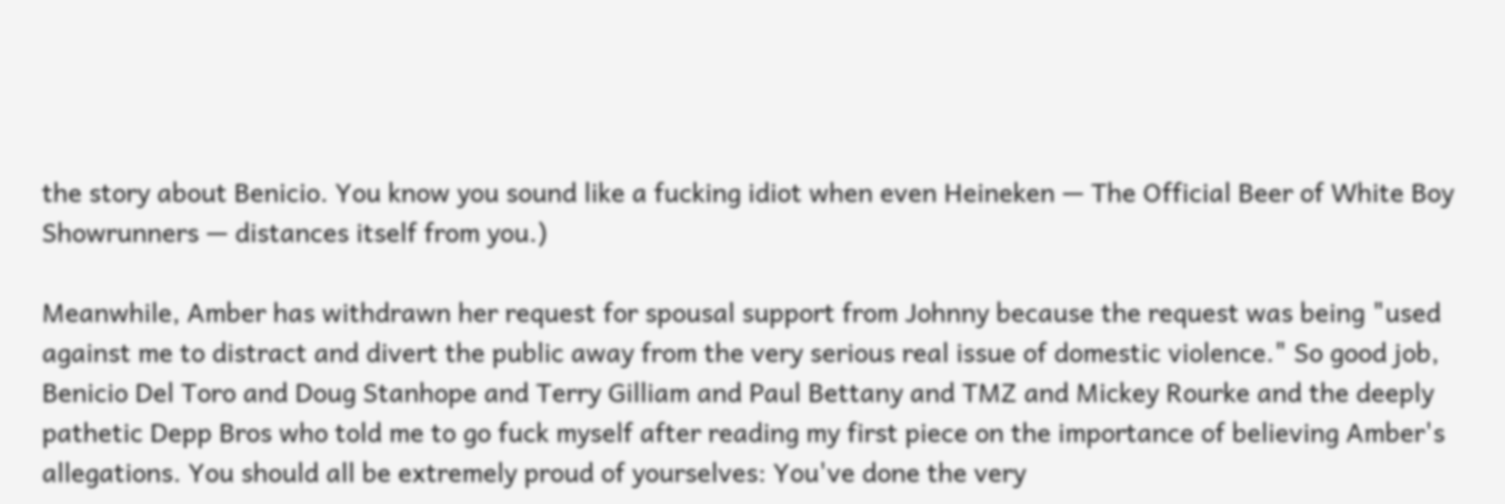the story about Benicio. You know you sound like a fucking idiot when even Heineken — The Official Beer of White Boy Showrunners — distances itself from you.)

Meanwhile, Amber has withdrawn her request for spousal support from Johnny because the request was being "used against me to distract and divert the public away from the very serious real issue of domestic violence." So good job, Benicio Del Toro and Doug Stanhope and Terry Gilliam and Paul Bettany and TMZ and Mickey Rourke and the deeply pathetic Depp Bros who told me to go fuck myself after reading my first piece on the importance of believing Amber's allegations. You should all be extremely proud of yourselves: You've done the very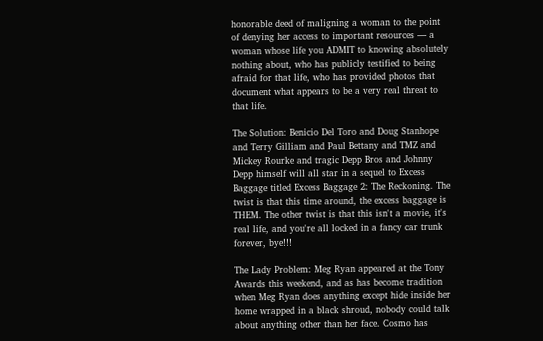honorable deed of maligning a woman to the point of denying her access to important resources — a woman whose life you ADMIT to knowing absolutely nothing about, who has publicly testified to being afraid for that life, who has provided photos that document what appears to be a very real threat to that life.

The Solution: Benicio Del Toro and Doug Stanhope and Terry Gilliam and Paul Bettany and TMZ and Mickey Rourke and tragic Depp Bros and Johnny Depp himself will all star in a sequel to Excess Baggage titled Excess Baggage 2: The Reckoning. The twist is that this time around, the excess baggage is THEM. The other twist is that this isn't a movie, it's real life, and you're all locked in a fancy car trunk forever, bye!!!

The Lady Problem: Meg Ryan appeared at the Tony Awards this weekend, and as has become tradition when Meg Ryan does anything except hide inside her home wrapped in a black shroud, nobody could talk about anything other than her face. Cosmo has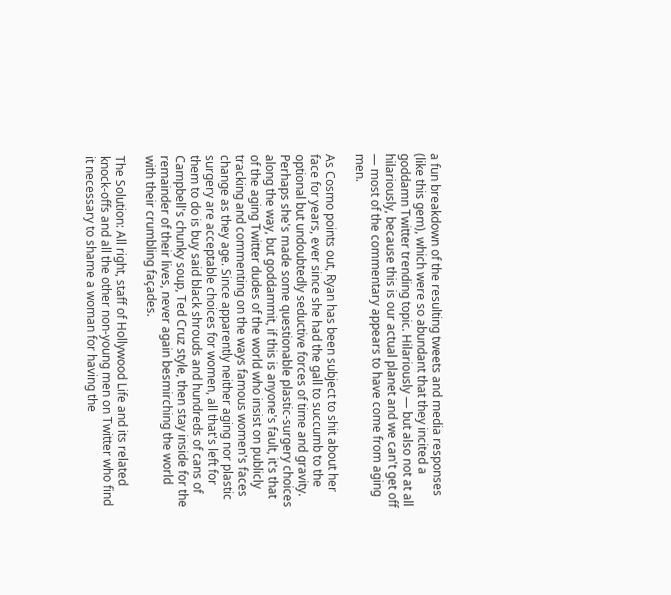a fun breakdown of the resulting tweets and media responses (like this gem), which were so abundant that they incited a goddamn Twitter trending topic. Hilariously — but also not at all hilariously, because this is our actual planet and we can't get off — most of the commentary appears to have come from aging men.

As Cosmo points out, Ryan has been subject to shit about her face for years, ever since she had the gall to succumb to the optional but undoubtedly seductive forces of time and gravity. Perhaps she's made some questionable plastic-surgery choices along the way, but goddammit, if this is anyone's fault, it's that of the aging Twitter dudes of the world who insist on publicly tracking and commenting on the ways famous women's faces change as they age. Since apparently neither aging nor plastic surgery are acceptable choices for women, all that's left for them to do is buy said black shrouds and hundreds of cans of Campbell's chunky soup, Ted Cruz style, then stay inside for the remainder of their lives, never again besmirching the world with their crumbling façades.

The Solution: All right, staff of Hollywood Life and its related knock-offs and all the other non-young men on Twitter who find it necessary to shame a woman for having the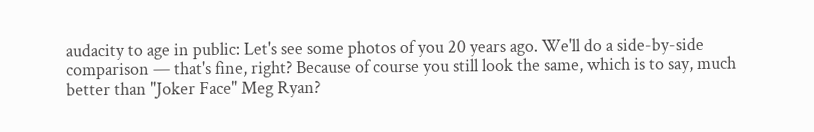audacity to age in public: Let's see some photos of you 20 years ago. We'll do a side-by-side comparison — that's fine, right? Because of course you still look the same, which is to say, much better than "Joker Face" Meg Ryan?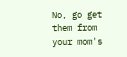No, go get them from your mom's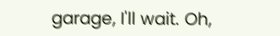garage, I'll wait. Oh,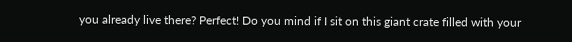you already live there? Perfect! Do you mind if I sit on this giant crate filled with your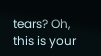tears? Oh, this is your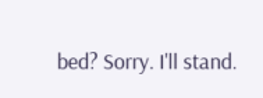bed? Sorry. I'll stand.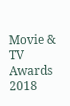Movie & TV Awards 2018